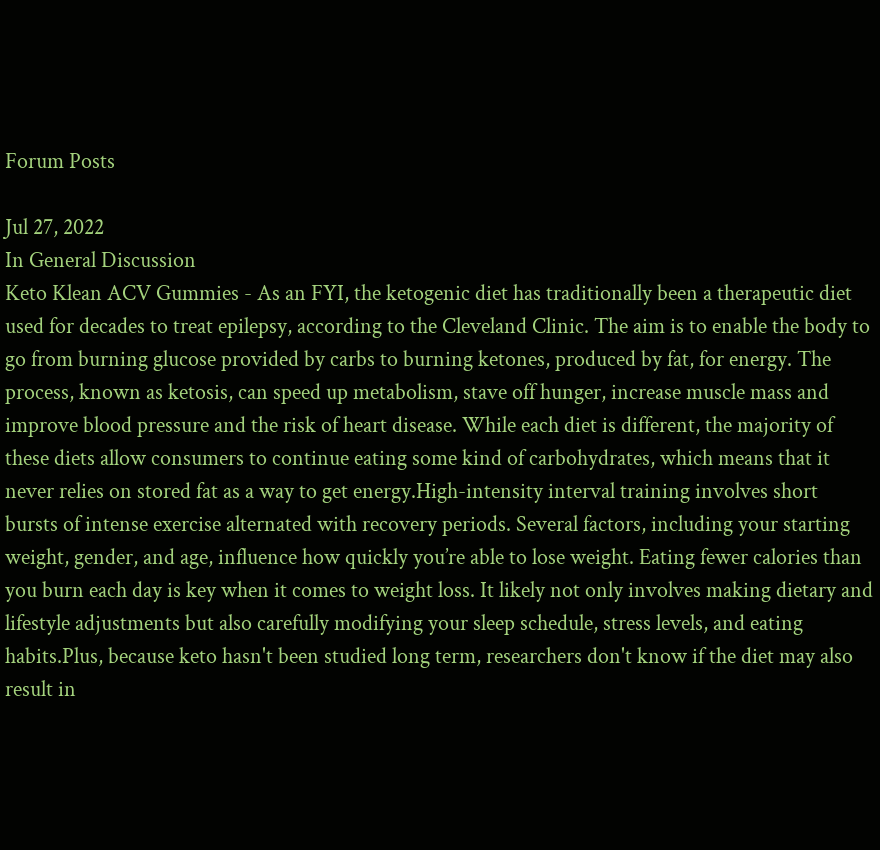Forum Posts

Jul 27, 2022
In General Discussion
Keto Klean ACV Gummies - As an FYI, the ketogenic diet has traditionally been a therapeutic diet used for decades to treat epilepsy, according to the Cleveland Clinic. The aim is to enable the body to go from burning glucose provided by carbs to burning ketones, produced by fat, for energy. The process, known as ketosis, can speed up metabolism, stave off hunger, increase muscle mass and improve blood pressure and the risk of heart disease. While each diet is different, the majority of these diets allow consumers to continue eating some kind of carbohydrates, which means that it never relies on stored fat as a way to get energy.High-intensity interval training involves short bursts of intense exercise alternated with recovery periods. Several factors, including your starting weight, gender, and age, influence how quickly you’re able to lose weight. Eating fewer calories than you burn each day is key when it comes to weight loss. It likely not only involves making dietary and lifestyle adjustments but also carefully modifying your sleep schedule, stress levels, and eating habits.Plus, because keto hasn't been studied long term, researchers don't know if the diet may also result in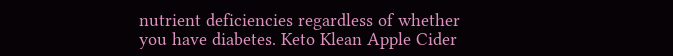nutrient deficiencies regardless of whether you have diabetes. Keto Klean Apple Cider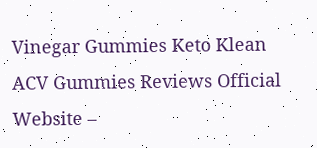Vinegar Gummies Keto Klean ACV Gummies Reviews Official Website –